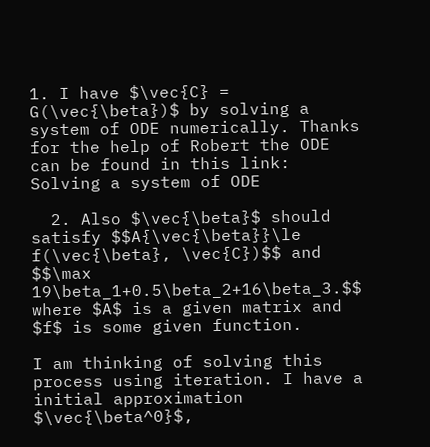1. I have $\vec{C} = G(\vec{\beta})$ by solving a system of ODE numerically. Thanks for the help of Robert the ODE can be found in this link: Solving a system of ODE

  2. Also $\vec{\beta}$ should satisfy $$A{\vec{\beta}}\le f(\vec{\beta}, \vec{C})$$ and $$\max 19\beta_1+0.5\beta_2+16\beta_3.$$ where $A$ is a given matrix and $f$ is some given function.

I am thinking of solving this process using iteration. I have a initial approximation $\vec{\beta^0}$,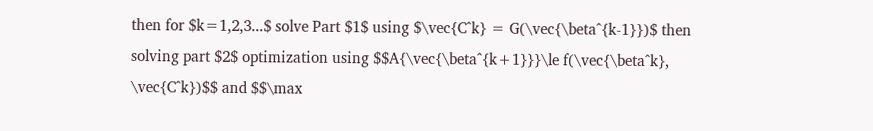then for $k=1,2,3...$ solve Part $1$ using $\vec{C^k} = G(\vec{\beta^{k-1}})$ then solving part $2$ optimization using $$A{\vec{\beta^{k+1}}}\le f(\vec{\beta^k}, \vec{C^k})$$ and $$\max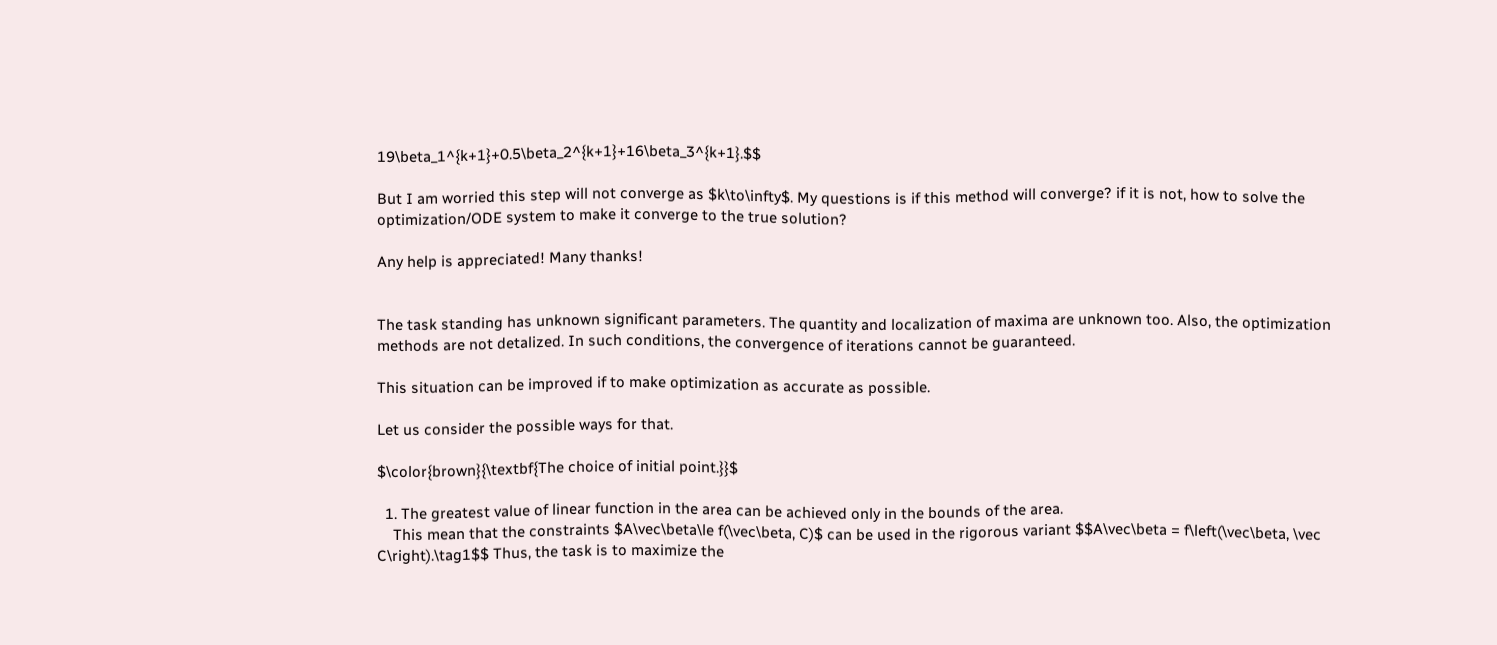19\beta_1^{k+1}+0.5\beta_2^{k+1}+16\beta_3^{k+1}.$$

But I am worried this step will not converge as $k\to\infty$. My questions is if this method will converge? if it is not, how to solve the optimization/ODE system to make it converge to the true solution?

Any help is appreciated! Many thanks!


The task standing has unknown significant parameters. The quantity and localization of maxima are unknown too. Also, the optimization methods are not detalized. In such conditions, the convergence of iterations cannot be guaranteed.

This situation can be improved if to make optimization as accurate as possible.

Let us consider the possible ways for that.

$\color{brown}{\textbf{The choice of initial point.}}$

  1. The greatest value of linear function in the area can be achieved only in the bounds of the area.
    This mean that the constraints $A\vec\beta\le f(\vec\beta, C)$ can be used in the rigorous variant $$A\vec\beta = f\left(\vec\beta, \vec C\right).\tag1$$ Thus, the task is to maximize the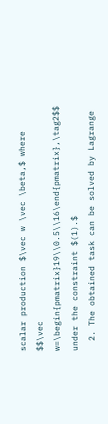scalar production $\vec w \vec \beta,$ where $$\vec w=\begin{pmatrix}19\\0.5\\16\end{pmatrix},\tag2$$ under the constraint $(1).$
  2. The obtained task can be solved by Lagrange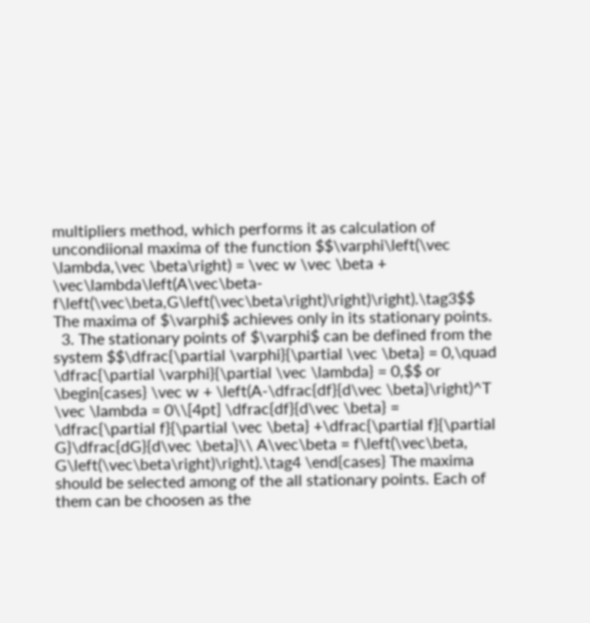multipliers method, which performs it as calculation of uncondiional maxima of the function $$\varphi\left(\vec \lambda,\vec \beta\right) = \vec w \vec \beta + \vec\lambda\left(A\vec\beta-f\left(\vec\beta,G\left(\vec\beta\right)\right)\right).\tag3$$ The maxima of $\varphi$ achieves only in its stationary points.
  3. The stationary points of $\varphi$ can be defined from the system $$\dfrac{\partial \varphi}{\partial \vec \beta} = 0,\quad \dfrac{\partial \varphi}{\partial \vec \lambda} = 0,$$ or \begin{cases} \vec w + \left(A-\dfrac{df}{d\vec \beta}\right)^T \vec \lambda = 0\\[4pt] \dfrac{df}{d\vec \beta} = \dfrac{\partial f}{\partial \vec \beta} +\dfrac{\partial f}{\partial G}\dfrac{dG}{d\vec \beta}\\ A\vec\beta = f\left(\vec\beta, G\left(\vec\beta\right)\right).\tag4 \end{cases} The maxima should be selected among of the all stationary points. Each of them can be choosen as the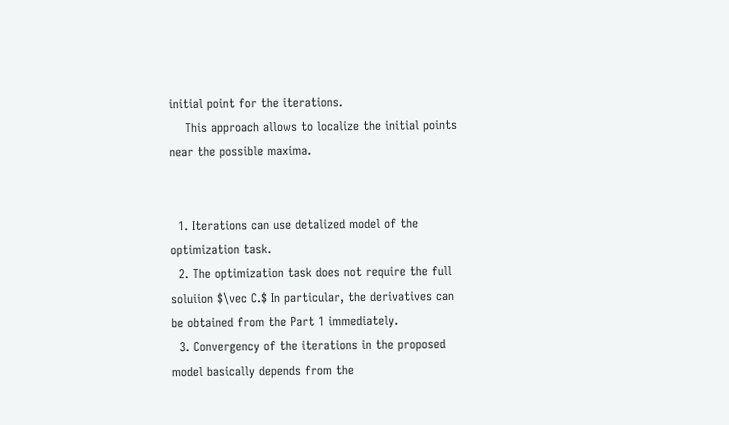initial point for the iterations.
    This approach allows to localize the initial points near the possible maxima.


  1. Iterations can use detalized model of the optimization task.
  2. The optimization task does not require the full soluiion $\vec C.$ In particular, the derivatives can be obtained from the Part 1 immediately.
  3. Convergency of the iterations in the proposed model basically depends from the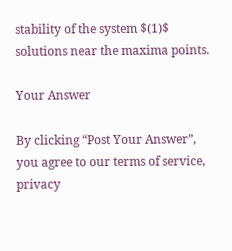stability of the system $(1)$ solutions near the maxima points.

Your Answer

By clicking “Post Your Answer”, you agree to our terms of service, privacy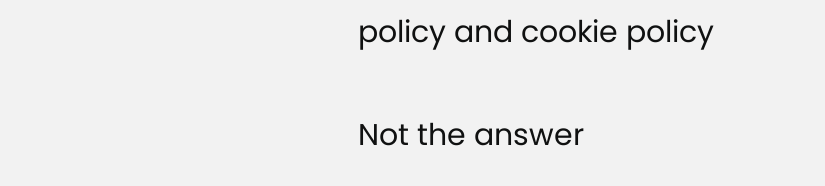policy and cookie policy

Not the answer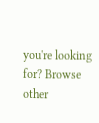you're looking for? Browse other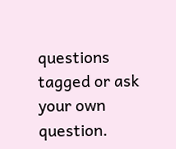questions tagged or ask your own question.